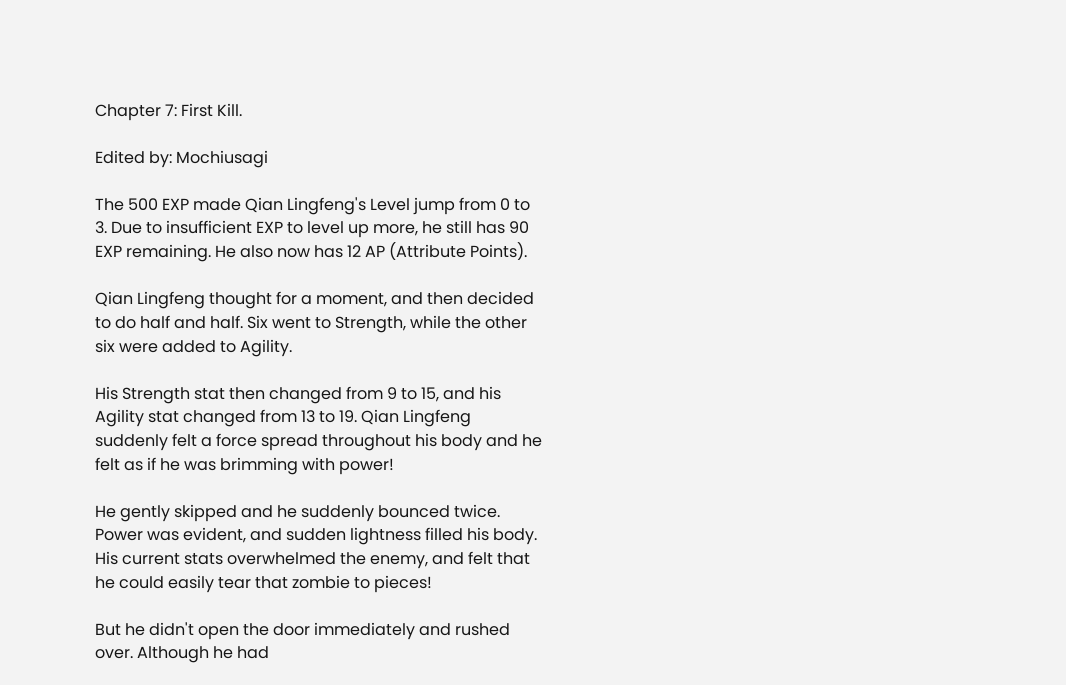Chapter 7: First Kill.

Edited by: Mochiusagi

The 500 EXP made Qian Lingfeng's Level jump from 0 to 3. Due to insufficient EXP to level up more, he still has 90 EXP remaining. He also now has 12 AP (Attribute Points).

Qian Lingfeng thought for a moment, and then decided to do half and half. Six went to Strength, while the other six were added to Agility.

His Strength stat then changed from 9 to 15, and his Agility stat changed from 13 to 19. Qian Lingfeng suddenly felt a force spread throughout his body and he felt as if he was brimming with power!

He gently skipped and he suddenly bounced twice. Power was evident, and sudden lightness filled his body. His current stats overwhelmed the enemy, and felt that he could easily tear that zombie to pieces!

But he didn't open the door immediately and rushed over. Although he had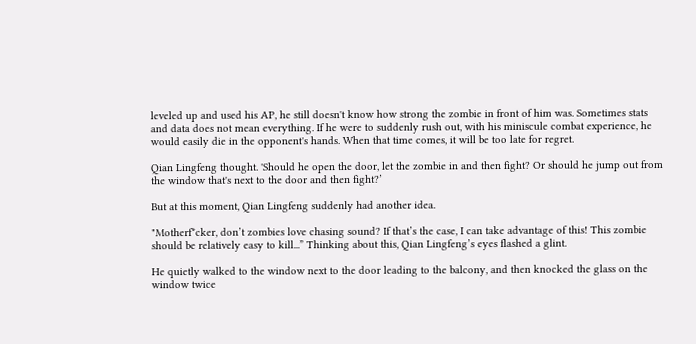leveled up and used his AP, he still doesn't know how strong the zombie in front of him was. Sometimes stats and data does not mean everything. If he were to suddenly rush out, with his miniscule combat experience, he would easily die in the opponent's hands. When that time comes, it will be too late for regret.

Qian Lingfeng thought. 'Should he open the door, let the zombie in and then fight? Or should he jump out from the window that's next to the door and then fight?’

But at this moment, Qian Lingfeng suddenly had another idea.

"Motherf*cker, don’t zombies love chasing sound? If that’s the case, I can take advantage of this! This zombie should be relatively easy to kill...” Thinking about this, Qian Lingfeng’s eyes flashed a glint.

He quietly walked to the window next to the door leading to the balcony, and then knocked the glass on the window twice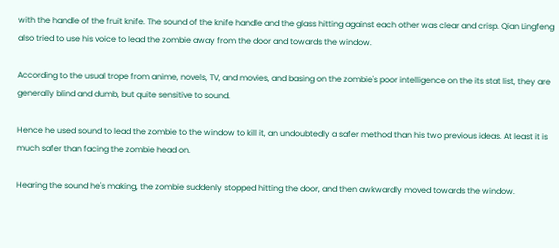with the handle of the fruit knife. The sound of the knife handle and the glass hitting against each other was clear and crisp. Qian Lingfeng also tried to use his voice to lead the zombie away from the door and towards the window.

According to the usual trope from anime, novels, TV, and movies, and basing on the zombie's poor intelligence on the its stat list, they are generally blind and dumb, but quite sensitive to sound.

Hence he used sound to lead the zombie to the window to kill it, an undoubtedly a safer method than his two previous ideas. At least it is much safer than facing the zombie head on.

Hearing the sound he's making, the zombie suddenly stopped hitting the door, and then awkwardly moved towards the window.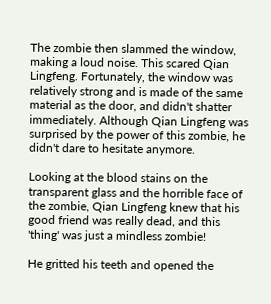The zombie then slammed the window, making a loud noise. This scared Qian Lingfeng. Fortunately, the window was relatively strong and is made of the same material as the door, and didn't shatter immediately. Although Qian Lingfeng was surprised by the power of this zombie, he didn't dare to hesitate anymore.

Looking at the blood stains on the transparent glass and the horrible face of the zombie, Qian Lingfeng knew that his good friend was really dead, and this 'thing' was just a mindless zombie!

He gritted his teeth and opened the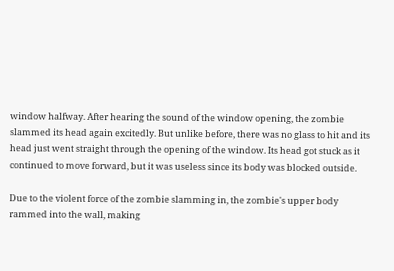window halfway. After hearing the sound of the window opening, the zombie slammed its head again excitedly. But unlike before, there was no glass to hit and its head just went straight through the opening of the window. Its head got stuck as it continued to move forward, but it was useless since its body was blocked outside.

Due to the violent force of the zombie slamming in, the zombie's upper body rammed into the wall, making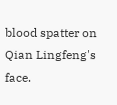blood spatter on Qian Lingfeng's face.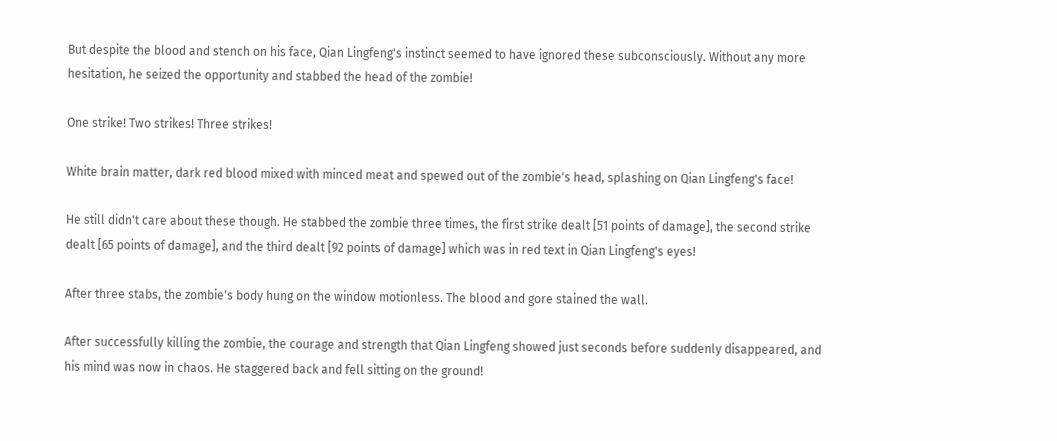But despite the blood and stench on his face, Qian Lingfeng's instinct seemed to have ignored these subconsciously. Without any more hesitation, he seized the opportunity and stabbed the head of the zombie!

One strike! Two strikes! Three strikes!

White brain matter, dark red blood mixed with minced meat and spewed out of the zombie's head, splashing on Qian Lingfeng's face!

He still didn't care about these though. He stabbed the zombie three times, the first strike dealt [51 points of damage], the second strike dealt [65 points of damage], and the third dealt [92 points of damage] which was in red text in Qian Lingfeng's eyes!

After three stabs, the zombie's body hung on the window motionless. The blood and gore stained the wall.

After successfully killing the zombie, the courage and strength that Qian Lingfeng showed just seconds before suddenly disappeared, and his mind was now in chaos. He staggered back and fell sitting on the ground!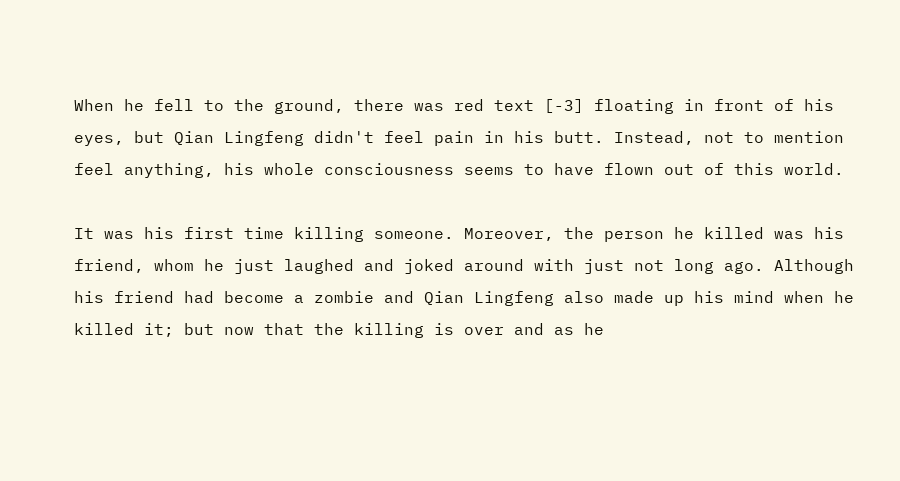When he fell to the ground, there was red text [-3] floating in front of his eyes, but Qian Lingfeng didn't feel pain in his butt. Instead, not to mention feel anything, his whole consciousness seems to have flown out of this world.

It was his first time killing someone. Moreover, the person he killed was his friend, whom he just laughed and joked around with just not long ago. Although his friend had become a zombie and Qian Lingfeng also made up his mind when he killed it; but now that the killing is over and as he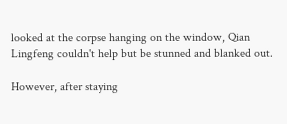looked at the corpse hanging on the window, Qian Lingfeng couldn't help but be stunned and blanked out.

However, after staying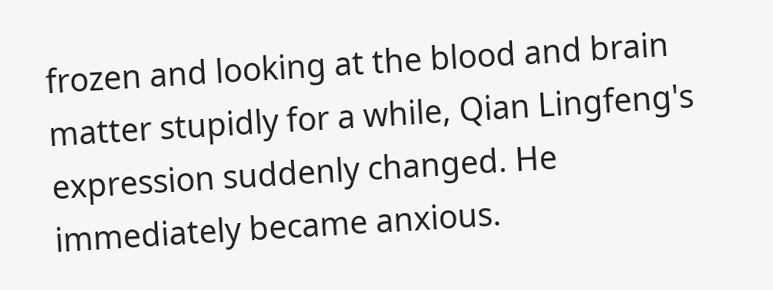frozen and looking at the blood and brain matter stupidly for a while, Qian Lingfeng's expression suddenly changed. He immediately became anxious.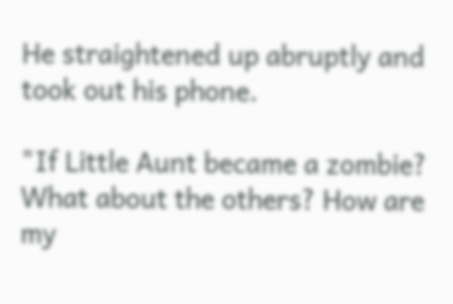He straightened up abruptly and took out his phone.

"If Little Aunt became a zombie? What about the others? How are my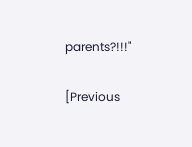parents?!!!"

[Previous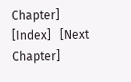Chapter]   [Index]   [Next Chapter]